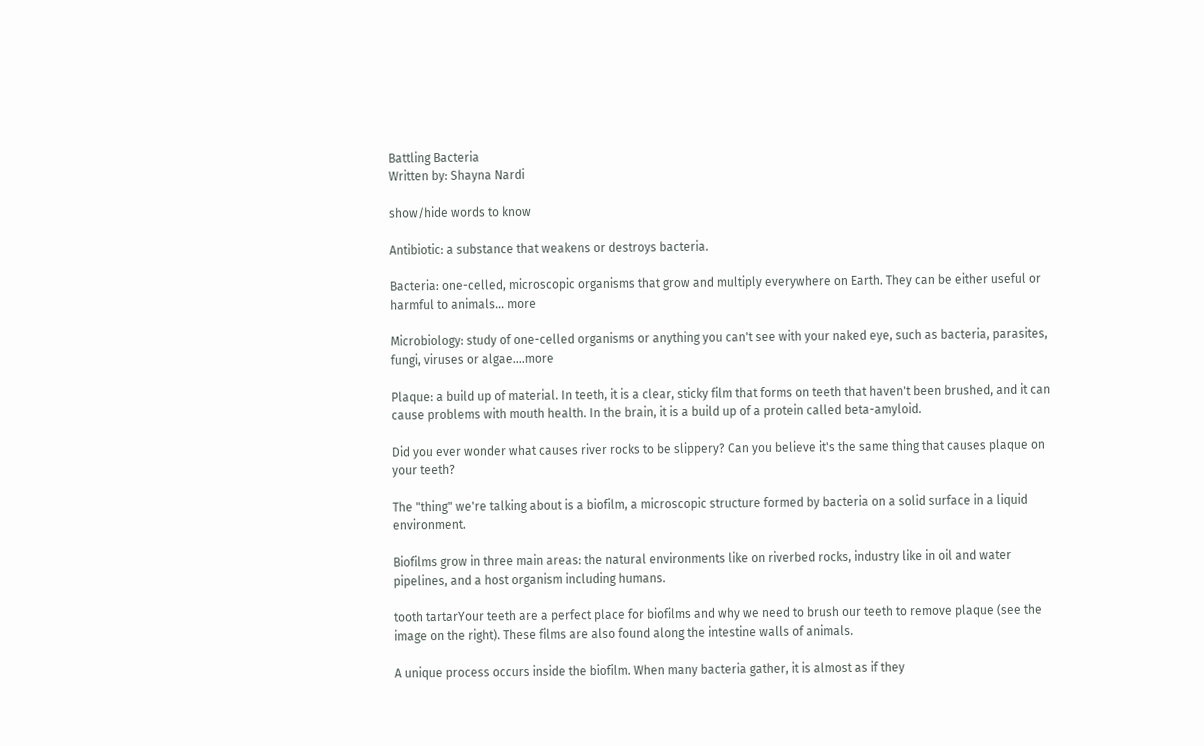Battling Bacteria
Written by: Shayna Nardi

show/hide words to know

Antibiotic: a substance that weakens or destroys bacteria.

Bacteria: one-celled, microscopic organisms that grow and multiply everywhere on Earth. They can be either useful or harmful to animals... more

Microbiology: study of one-celled organisms or anything you can't see with your naked eye, such as bacteria, parasites, fungi, viruses or algae....more

Plaque: a build up of material. In teeth, it is a clear, sticky film that forms on teeth that haven't been brushed, and it can cause problems with mouth health. In the brain, it is a build up of a protein called beta-amyloid.

Did you ever wonder what causes river rocks to be slippery? Can you believe it's the same thing that causes plaque on your teeth?

The "thing" we're talking about is a biofilm, a microscopic structure formed by bacteria on a solid surface in a liquid environment.

Biofilms grow in three main areas: the natural environments like on riverbed rocks, industry like in oil and water pipelines, and a host organism including humans.

tooth tartarYour teeth are a perfect place for biofilms and why we need to brush our teeth to remove plaque (see the image on the right). These films are also found along the intestine walls of animals.

A unique process occurs inside the biofilm. When many bacteria gather, it is almost as if they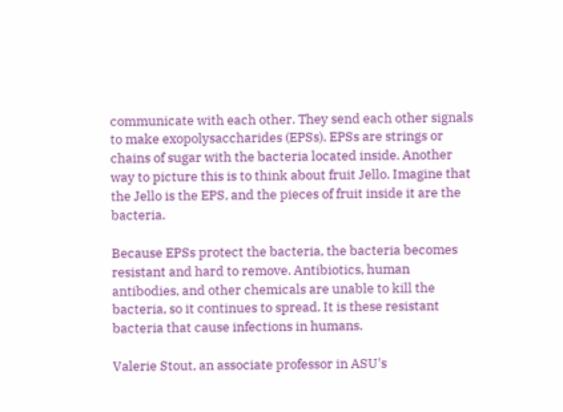communicate with each other. They send each other signals to make exopolysaccharides (EPSs). EPSs are strings or chains of sugar with the bacteria located inside. Another way to picture this is to think about fruit Jello. Imagine that the Jello is the EPS, and the pieces of fruit inside it are the bacteria.

Because EPSs protect the bacteria, the bacteria becomes resistant and hard to remove. Antibiotics, human antibodies, and other chemicals are unable to kill the bacteria, so it continues to spread. It is these resistant bacteria that cause infections in humans.

Valerie Stout, an associate professor in ASU's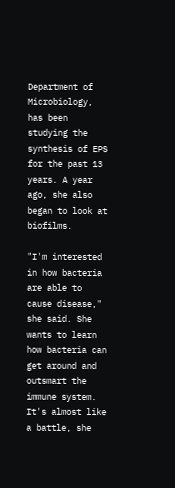Department of Microbiology, has been studying the synthesis of EPS for the past 13 years. A year ago, she also began to look at biofilms.

"I'm interested in how bacteria are able to cause disease," she said. She wants to learn how bacteria can get around and outsmart the immune system. It's almost like a battle, she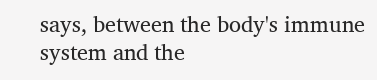says, between the body's immune system and the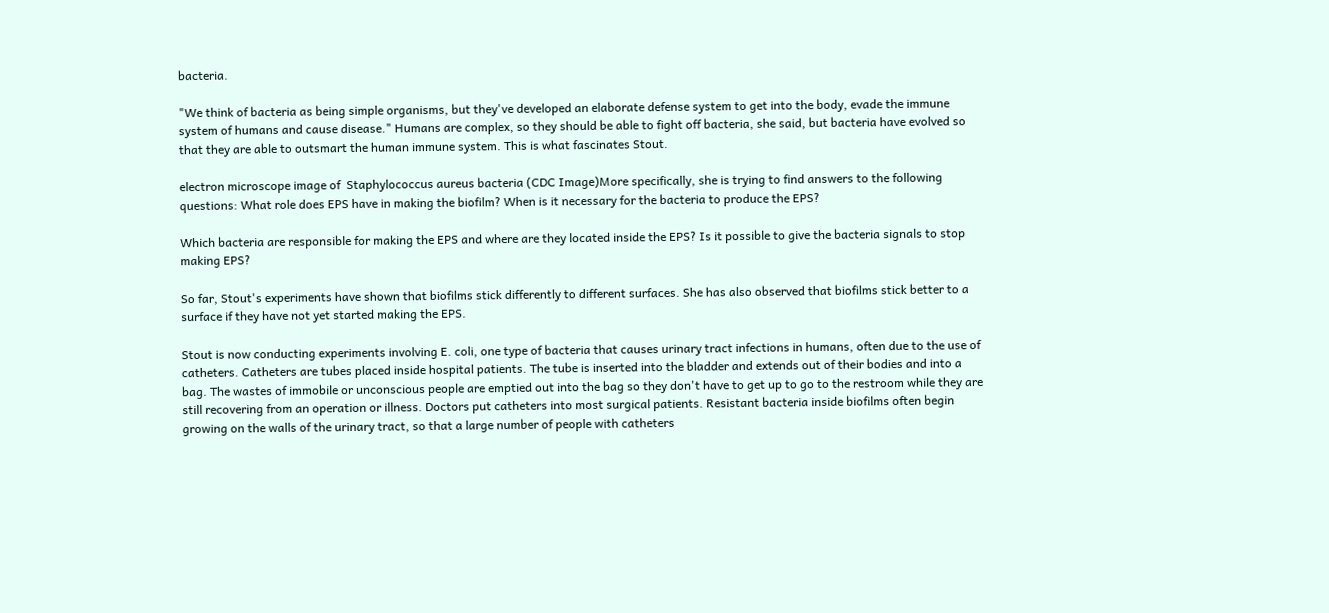bacteria.

"We think of bacteria as being simple organisms, but they've developed an elaborate defense system to get into the body, evade the immune system of humans and cause disease." Humans are complex, so they should be able to fight off bacteria, she said, but bacteria have evolved so that they are able to outsmart the human immune system. This is what fascinates Stout.

electron microscope image of  Staphylococcus aureus bacteria (CDC Image)More specifically, she is trying to find answers to the following questions: What role does EPS have in making the biofilm? When is it necessary for the bacteria to produce the EPS?

Which bacteria are responsible for making the EPS and where are they located inside the EPS? Is it possible to give the bacteria signals to stop making EPS?

So far, Stout's experiments have shown that biofilms stick differently to different surfaces. She has also observed that biofilms stick better to a surface if they have not yet started making the EPS.

Stout is now conducting experiments involving E. coli, one type of bacteria that causes urinary tract infections in humans, often due to the use of catheters. Catheters are tubes placed inside hospital patients. The tube is inserted into the bladder and extends out of their bodies and into a bag. The wastes of immobile or unconscious people are emptied out into the bag so they don't have to get up to go to the restroom while they are still recovering from an operation or illness. Doctors put catheters into most surgical patients. Resistant bacteria inside biofilms often begin growing on the walls of the urinary tract, so that a large number of people with catheters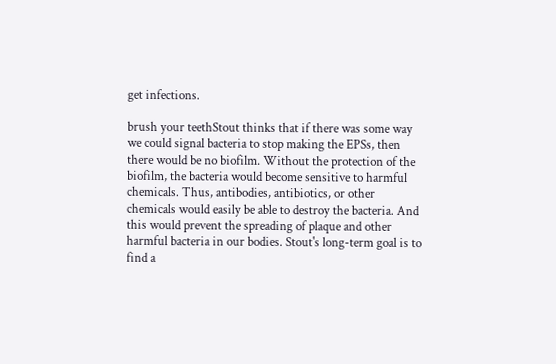get infections.

brush your teethStout thinks that if there was some way we could signal bacteria to stop making the EPSs, then there would be no biofilm. Without the protection of the biofilm, the bacteria would become sensitive to harmful chemicals. Thus, antibodies, antibiotics, or other chemicals would easily be able to destroy the bacteria. And this would prevent the spreading of plaque and other harmful bacteria in our bodies. Stout's long-term goal is to find a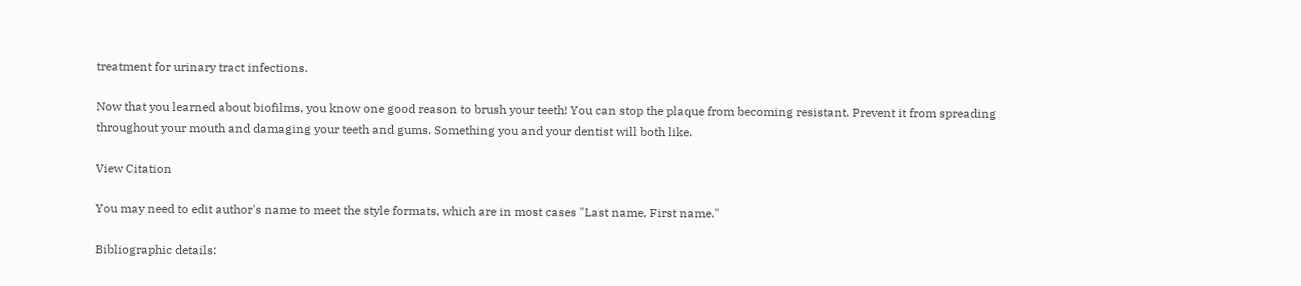treatment for urinary tract infections.

Now that you learned about biofilms, you know one good reason to brush your teeth! You can stop the plaque from becoming resistant. Prevent it from spreading throughout your mouth and damaging your teeth and gums. Something you and your dentist will both like.

View Citation

You may need to edit author's name to meet the style formats, which are in most cases "Last name, First name."

Bibliographic details: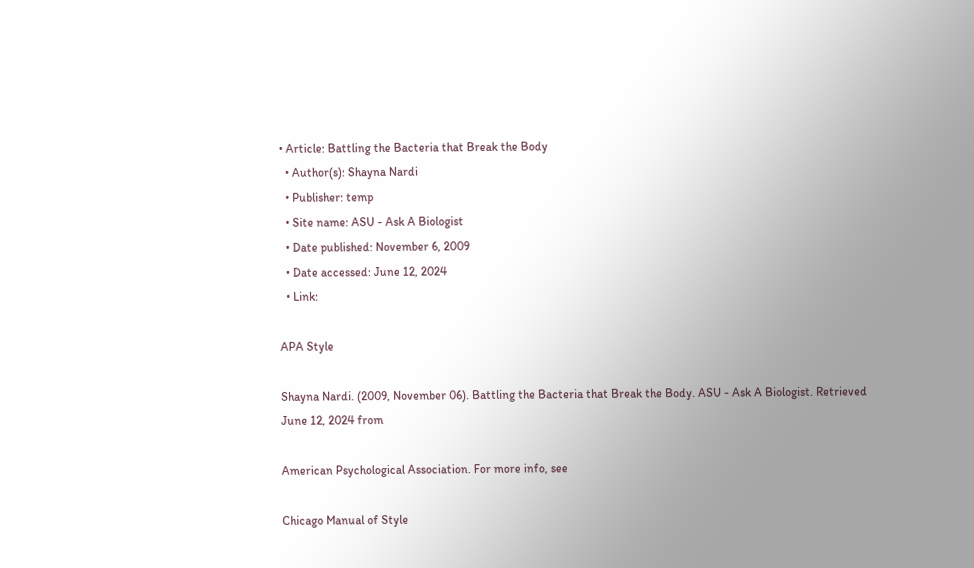• Article: Battling the Bacteria that Break the Body
  • Author(s): Shayna Nardi
  • Publisher: temp
  • Site name: ASU - Ask A Biologist
  • Date published: November 6, 2009
  • Date accessed: June 12, 2024
  • Link:

APA Style

Shayna Nardi. (2009, November 06). Battling the Bacteria that Break the Body. ASU - Ask A Biologist. Retrieved June 12, 2024 from

American Psychological Association. For more info, see

Chicago Manual of Style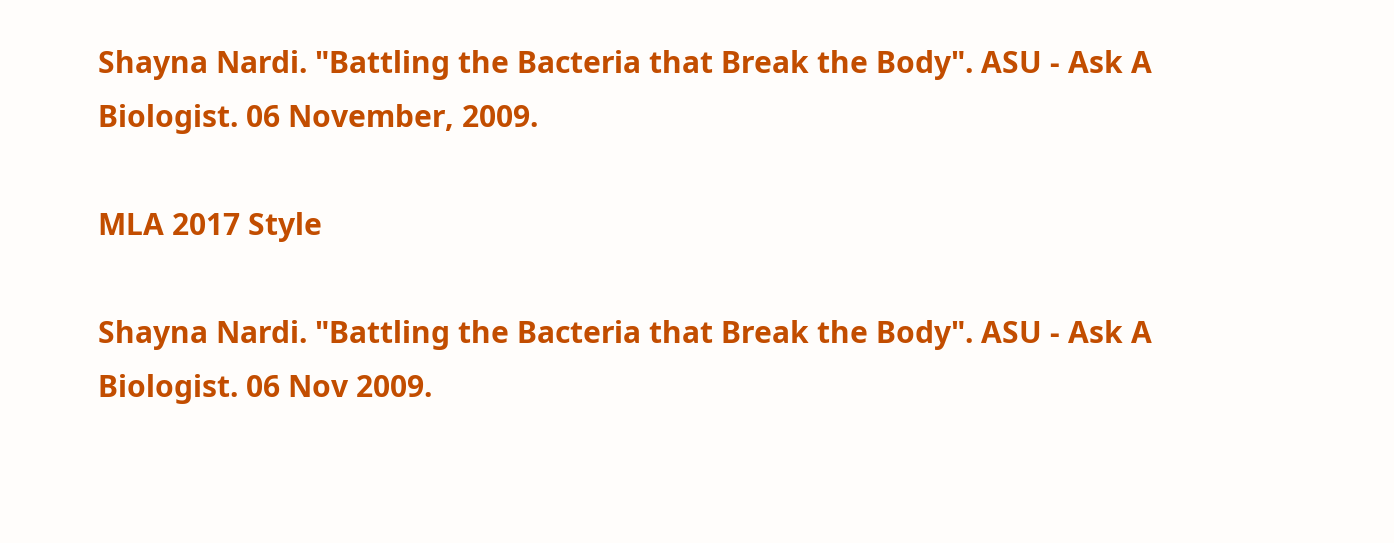Shayna Nardi. "Battling the Bacteria that Break the Body". ASU - Ask A Biologist. 06 November, 2009.

MLA 2017 Style

Shayna Nardi. "Battling the Bacteria that Break the Body". ASU - Ask A Biologist. 06 Nov 2009.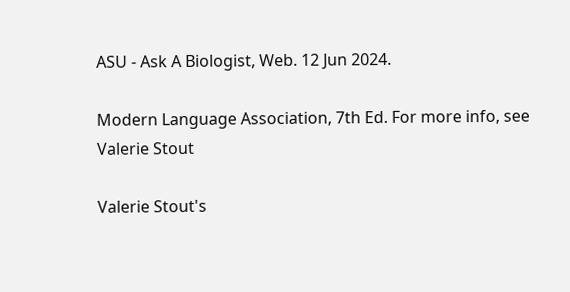ASU - Ask A Biologist, Web. 12 Jun 2024.

Modern Language Association, 7th Ed. For more info, see
Valerie Stout

Valerie Stout's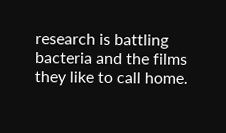research is battling bacteria and the films they like to call home.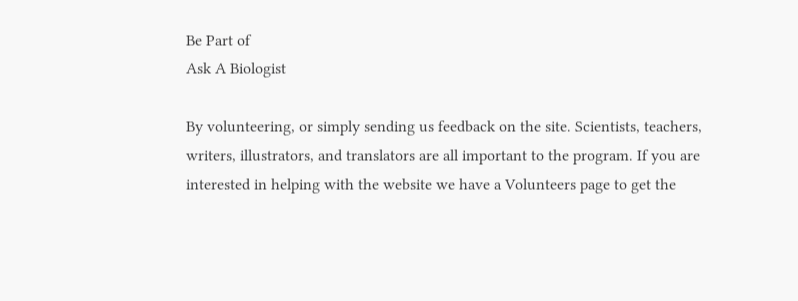Be Part of
Ask A Biologist

By volunteering, or simply sending us feedback on the site. Scientists, teachers, writers, illustrators, and translators are all important to the program. If you are interested in helping with the website we have a Volunteers page to get the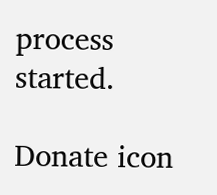process started.

Donate icon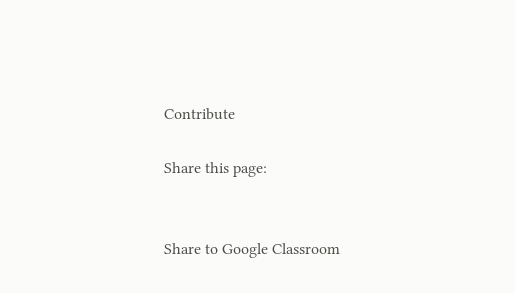Contribute

Share this page:


Share to Google Classroom